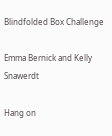Blindfolded Box Challenge

Emma Bernick and Kelly Snawerdt

Hang on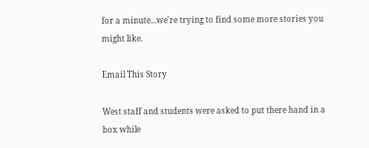for a minute...we're trying to find some more stories you might like.

Email This Story

West staff and students were asked to put there hand in a box while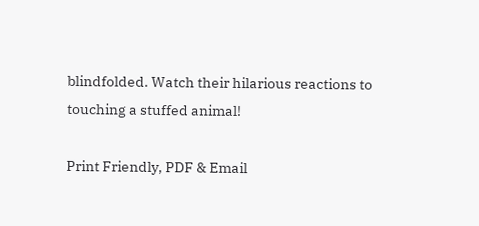blindfolded. Watch their hilarious reactions to touching a stuffed animal!

Print Friendly, PDF & Email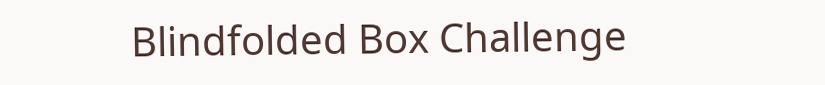Blindfolded Box Challenge